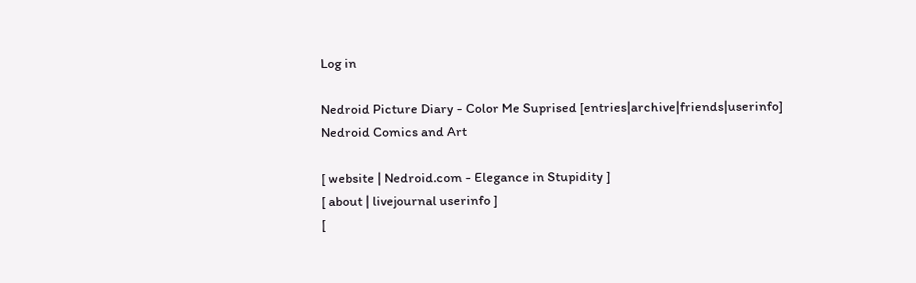Log in

Nedroid Picture Diary - Color Me Suprised [entries|archive|friends|userinfo]
Nedroid Comics and Art

[ website | Nedroid.com - Elegance in Stupidity ]
[ about | livejournal userinfo ]
[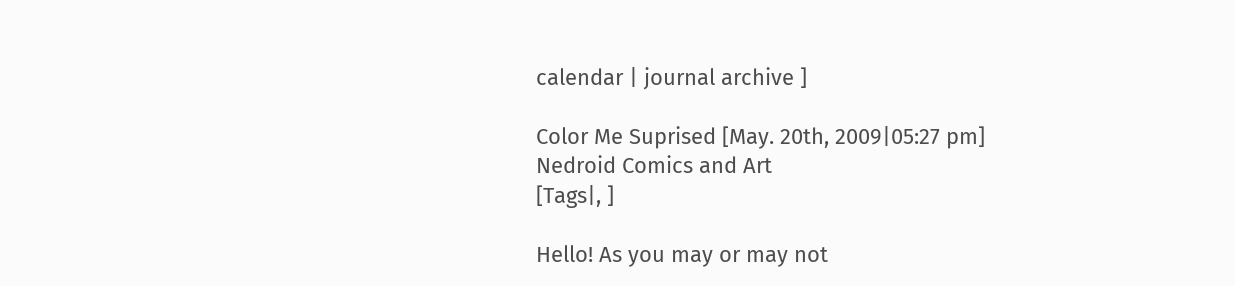calendar | journal archive ]

Color Me Suprised [May. 20th, 2009|05:27 pm]
Nedroid Comics and Art
[Tags|, ]

Hello! As you may or may not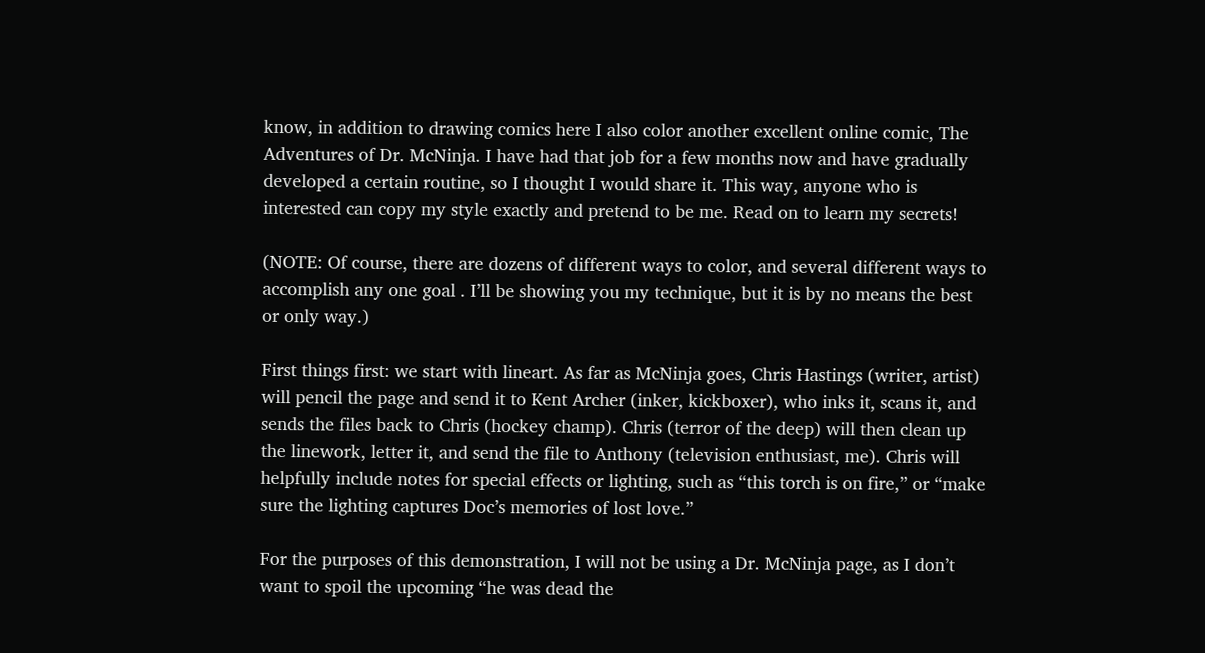know, in addition to drawing comics here I also color another excellent online comic, The Adventures of Dr. McNinja. I have had that job for a few months now and have gradually developed a certain routine, so I thought I would share it. This way, anyone who is interested can copy my style exactly and pretend to be me. Read on to learn my secrets!

(NOTE: Of course, there are dozens of different ways to color, and several different ways to accomplish any one goal . I’ll be showing you my technique, but it is by no means the best or only way.)

First things first: we start with lineart. As far as McNinja goes, Chris Hastings (writer, artist) will pencil the page and send it to Kent Archer (inker, kickboxer), who inks it, scans it, and sends the files back to Chris (hockey champ). Chris (terror of the deep) will then clean up the linework, letter it, and send the file to Anthony (television enthusiast, me). Chris will helpfully include notes for special effects or lighting, such as “this torch is on fire,” or “make sure the lighting captures Doc’s memories of lost love.”

For the purposes of this demonstration, I will not be using a Dr. McNinja page, as I don’t want to spoil the upcoming “he was dead the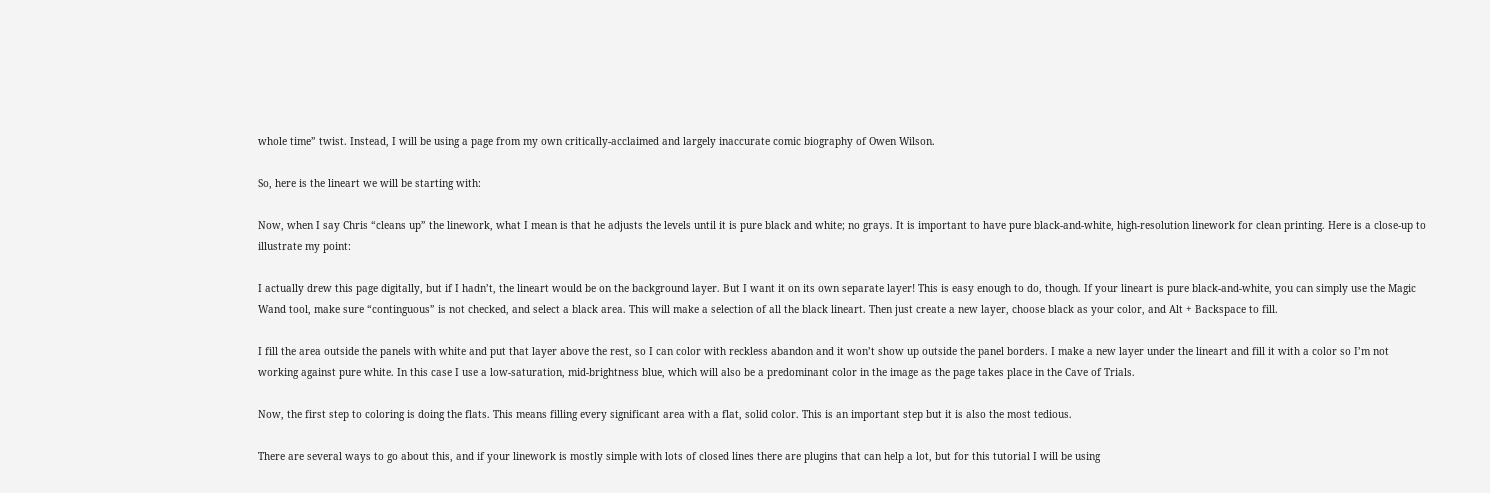whole time” twist. Instead, I will be using a page from my own critically-acclaimed and largely inaccurate comic biography of Owen Wilson.

So, here is the lineart we will be starting with:

Now, when I say Chris “cleans up” the linework, what I mean is that he adjusts the levels until it is pure black and white; no grays. It is important to have pure black-and-white, high-resolution linework for clean printing. Here is a close-up to illustrate my point:

I actually drew this page digitally, but if I hadn’t, the lineart would be on the background layer. But I want it on its own separate layer! This is easy enough to do, though. If your lineart is pure black-and-white, you can simply use the Magic Wand tool, make sure “continguous” is not checked, and select a black area. This will make a selection of all the black lineart. Then just create a new layer, choose black as your color, and Alt + Backspace to fill.

I fill the area outside the panels with white and put that layer above the rest, so I can color with reckless abandon and it won’t show up outside the panel borders. I make a new layer under the lineart and fill it with a color so I’m not working against pure white. In this case I use a low-saturation, mid-brightness blue, which will also be a predominant color in the image as the page takes place in the Cave of Trials.

Now, the first step to coloring is doing the flats. This means filling every significant area with a flat, solid color. This is an important step but it is also the most tedious.

There are several ways to go about this, and if your linework is mostly simple with lots of closed lines there are plugins that can help a lot, but for this tutorial I will be using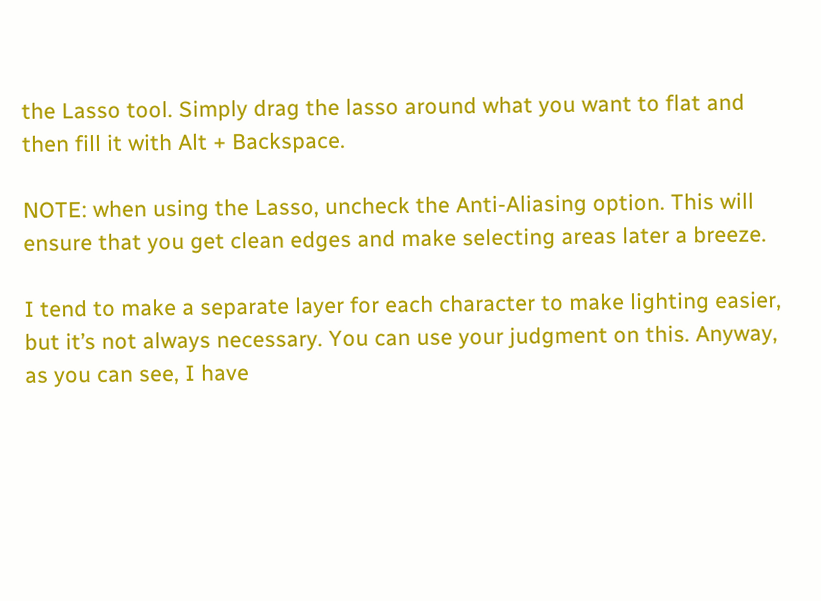the Lasso tool. Simply drag the lasso around what you want to flat and then fill it with Alt + Backspace.

NOTE: when using the Lasso, uncheck the Anti-Aliasing option. This will ensure that you get clean edges and make selecting areas later a breeze.

I tend to make a separate layer for each character to make lighting easier, but it’s not always necessary. You can use your judgment on this. Anyway, as you can see, I have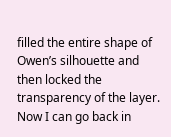filled the entire shape of Owen’s silhouette and then locked the transparency of the layer. Now I can go back in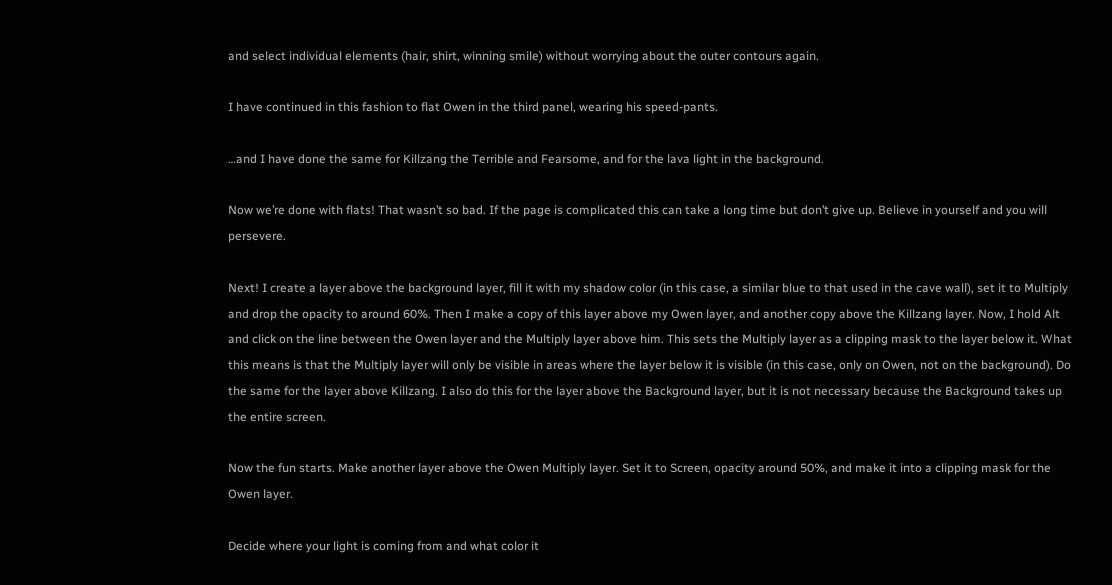and select individual elements (hair, shirt, winning smile) without worrying about the outer contours again.

I have continued in this fashion to flat Owen in the third panel, wearing his speed-pants.

…and I have done the same for Killzang the Terrible and Fearsome, and for the lava light in the background.

Now we’re done with flats! That wasn’t so bad. If the page is complicated this can take a long time but don’t give up. Believe in yourself and you will persevere.

Next! I create a layer above the background layer, fill it with my shadow color (in this case, a similar blue to that used in the cave wall), set it to Multiply and drop the opacity to around 60%. Then I make a copy of this layer above my Owen layer, and another copy above the Killzang layer. Now, I hold Alt and click on the line between the Owen layer and the Multiply layer above him. This sets the Multiply layer as a clipping mask to the layer below it. What this means is that the Multiply layer will only be visible in areas where the layer below it is visible (in this case, only on Owen, not on the background). Do the same for the layer above Killzang. I also do this for the layer above the Background layer, but it is not necessary because the Background takes up the entire screen.

Now the fun starts. Make another layer above the Owen Multiply layer. Set it to Screen, opacity around 50%, and make it into a clipping mask for the Owen layer.

Decide where your light is coming from and what color it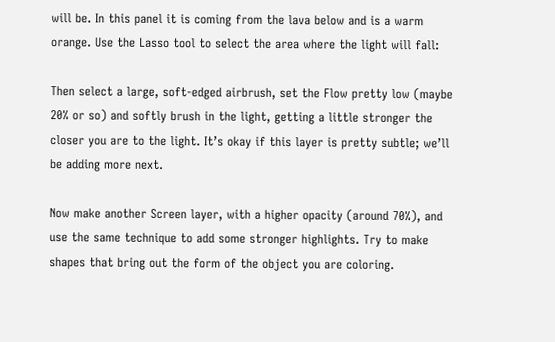will be. In this panel it is coming from the lava below and is a warm orange. Use the Lasso tool to select the area where the light will fall:

Then select a large, soft-edged airbrush, set the Flow pretty low (maybe 20% or so) and softly brush in the light, getting a little stronger the closer you are to the light. It’s okay if this layer is pretty subtle; we’ll be adding more next.

Now make another Screen layer, with a higher opacity (around 70%), and use the same technique to add some stronger highlights. Try to make shapes that bring out the form of the object you are coloring.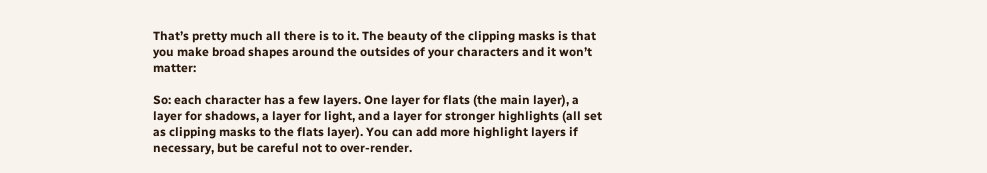That’s pretty much all there is to it. The beauty of the clipping masks is that you make broad shapes around the outsides of your characters and it won’t matter:

So: each character has a few layers. One layer for flats (the main layer), a layer for shadows, a layer for light, and a layer for stronger highlights (all set as clipping masks to the flats layer). You can add more highlight layers if necessary, but be careful not to over-render.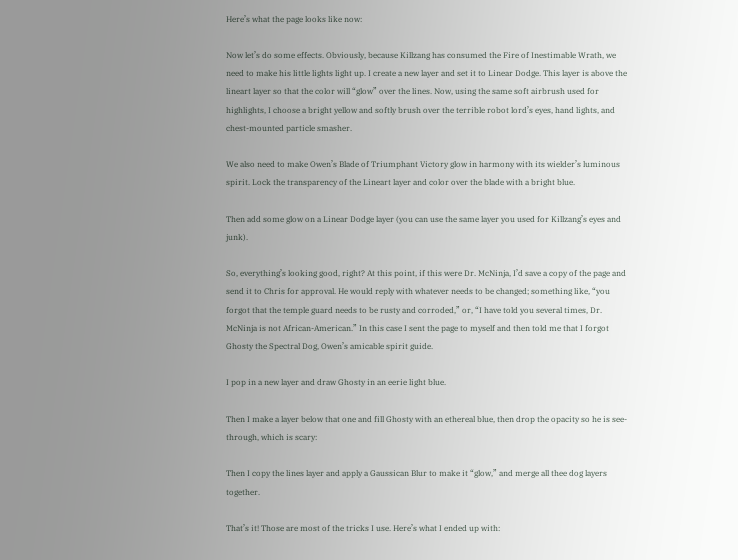Here’s what the page looks like now:

Now let’s do some effects. Obviously, because Killzang has consumed the Fire of Inestimable Wrath, we need to make his little lights light up. I create a new layer and set it to Linear Dodge. This layer is above the lineart layer so that the color will “glow” over the lines. Now, using the same soft airbrush used for highlights, I choose a bright yellow and softly brush over the terrible robot lord’s eyes, hand lights, and chest-mounted particle smasher.

We also need to make Owen’s Blade of Triumphant Victory glow in harmony with its wielder’s luminous spirit. Lock the transparency of the Lineart layer and color over the blade with a bright blue.

Then add some glow on a Linear Dodge layer (you can use the same layer you used for Killzang’s eyes and junk).

So, everything’s looking good, right? At this point, if this were Dr. McNinja, I’d save a copy of the page and send it to Chris for approval. He would reply with whatever needs to be changed; something like, “you forgot that the temple guard needs to be rusty and corroded,” or, “I have told you several times, Dr. McNinja is not African-American.” In this case I sent the page to myself and then told me that I forgot Ghosty the Spectral Dog, Owen’s amicable spirit guide.

I pop in a new layer and draw Ghosty in an eerie light blue.

Then I make a layer below that one and fill Ghosty with an ethereal blue, then drop the opacity so he is see-through, which is scary:

Then I copy the lines layer and apply a Gaussican Blur to make it “glow,” and merge all thee dog layers together.

That’s it! Those are most of the tricks I use. Here’s what I ended up with: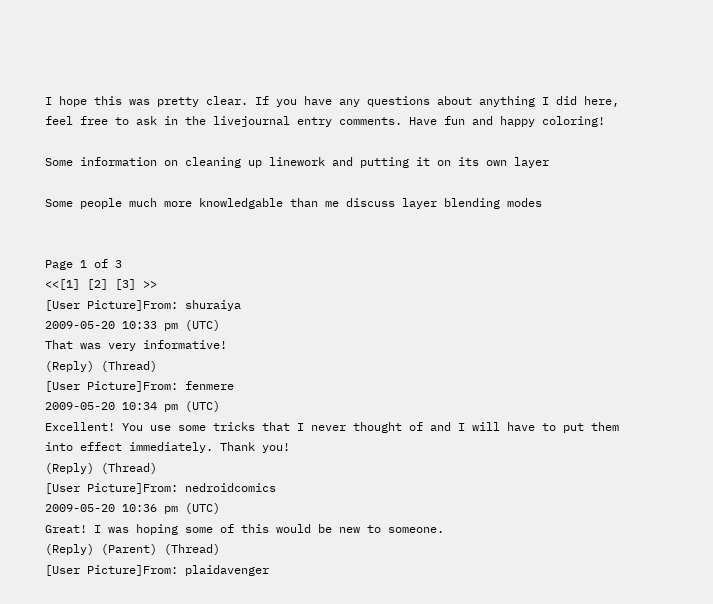I hope this was pretty clear. If you have any questions about anything I did here, feel free to ask in the livejournal entry comments. Have fun and happy coloring!

Some information on cleaning up linework and putting it on its own layer

Some people much more knowledgable than me discuss layer blending modes


Page 1 of 3
<<[1] [2] [3] >>
[User Picture]From: shuraiya
2009-05-20 10:33 pm (UTC)
That was very informative!
(Reply) (Thread)
[User Picture]From: fenmere
2009-05-20 10:34 pm (UTC)
Excellent! You use some tricks that I never thought of and I will have to put them into effect immediately. Thank you!
(Reply) (Thread)
[User Picture]From: nedroidcomics
2009-05-20 10:36 pm (UTC)
Great! I was hoping some of this would be new to someone.
(Reply) (Parent) (Thread)
[User Picture]From: plaidavenger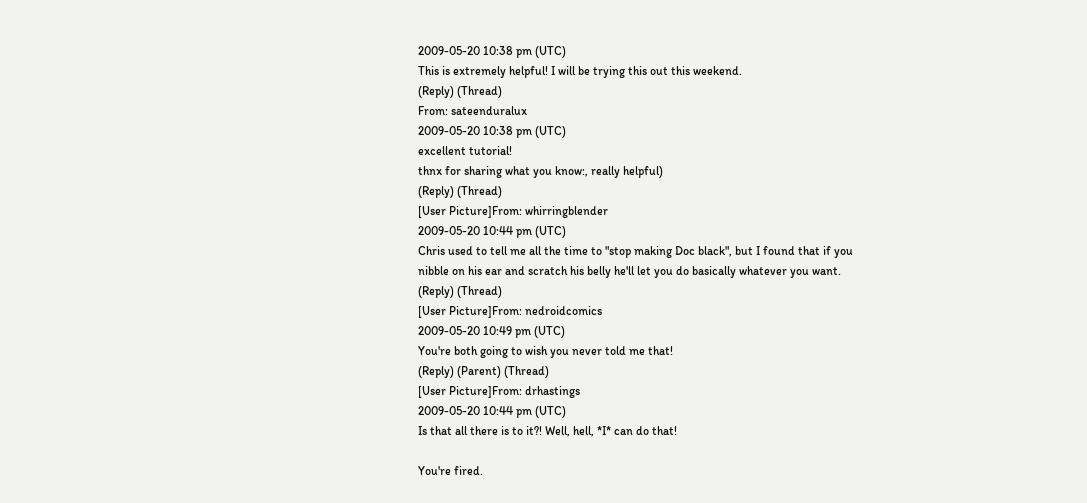2009-05-20 10:38 pm (UTC)
This is extremely helpful! I will be trying this out this weekend.
(Reply) (Thread)
From: sateenduralux
2009-05-20 10:38 pm (UTC)
excellent tutorial!
thnx for sharing what you know:, really helpful)
(Reply) (Thread)
[User Picture]From: whirringblender
2009-05-20 10:44 pm (UTC)
Chris used to tell me all the time to "stop making Doc black", but I found that if you nibble on his ear and scratch his belly he'll let you do basically whatever you want.
(Reply) (Thread)
[User Picture]From: nedroidcomics
2009-05-20 10:49 pm (UTC)
You're both going to wish you never told me that!
(Reply) (Parent) (Thread)
[User Picture]From: drhastings
2009-05-20 10:44 pm (UTC)
Is that all there is to it?! Well, hell, *I* can do that!

You're fired.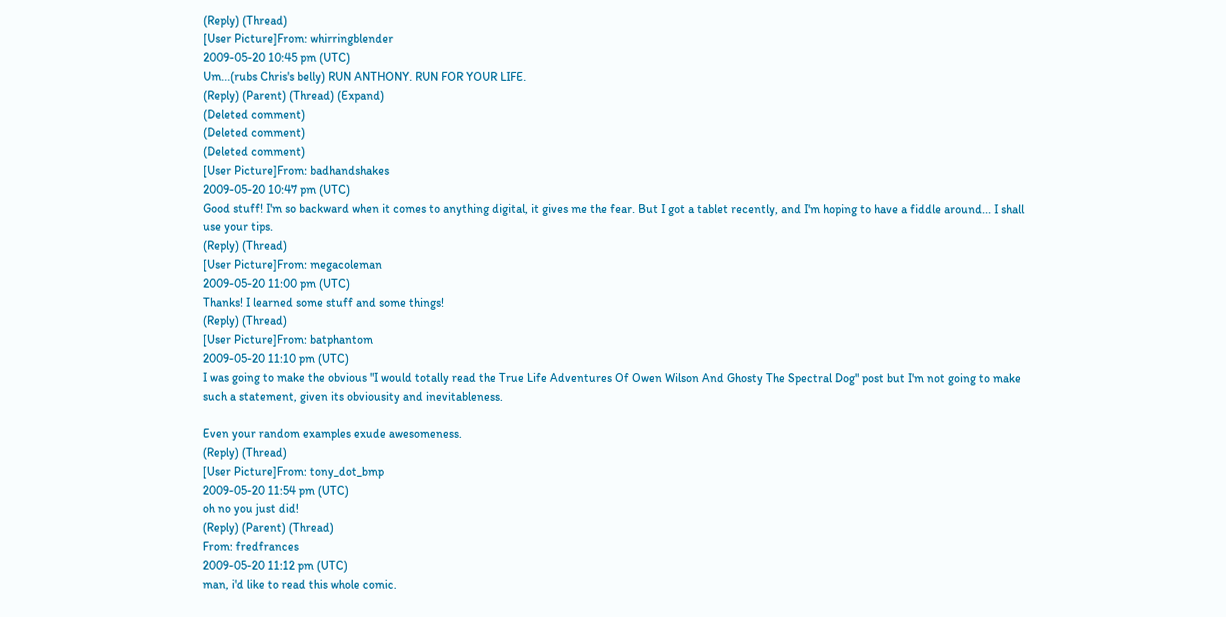(Reply) (Thread)
[User Picture]From: whirringblender
2009-05-20 10:45 pm (UTC)
Um...(rubs Chris's belly) RUN ANTHONY. RUN FOR YOUR LIFE.
(Reply) (Parent) (Thread) (Expand)
(Deleted comment)
(Deleted comment)
(Deleted comment)
[User Picture]From: badhandshakes
2009-05-20 10:47 pm (UTC)
Good stuff! I'm so backward when it comes to anything digital, it gives me the fear. But I got a tablet recently, and I'm hoping to have a fiddle around... I shall use your tips.
(Reply) (Thread)
[User Picture]From: megacoleman
2009-05-20 11:00 pm (UTC)
Thanks! I learned some stuff and some things!
(Reply) (Thread)
[User Picture]From: batphantom
2009-05-20 11:10 pm (UTC)
I was going to make the obvious "I would totally read the True Life Adventures Of Owen Wilson And Ghosty The Spectral Dog" post but I'm not going to make such a statement, given its obviousity and inevitableness.

Even your random examples exude awesomeness.
(Reply) (Thread)
[User Picture]From: tony_dot_bmp
2009-05-20 11:54 pm (UTC)
oh no you just did!
(Reply) (Parent) (Thread)
From: fredfrances
2009-05-20 11:12 pm (UTC)
man, i'd like to read this whole comic.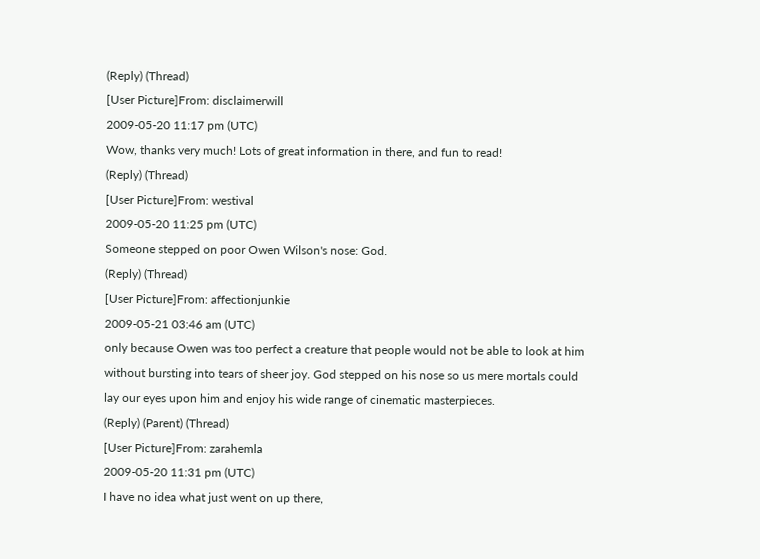(Reply) (Thread)
[User Picture]From: disclaimerwill
2009-05-20 11:17 pm (UTC)
Wow, thanks very much! Lots of great information in there, and fun to read!
(Reply) (Thread)
[User Picture]From: westival
2009-05-20 11:25 pm (UTC)
Someone stepped on poor Owen Wilson's nose: God.
(Reply) (Thread)
[User Picture]From: affectionjunkie
2009-05-21 03:46 am (UTC)
only because Owen was too perfect a creature that people would not be able to look at him without bursting into tears of sheer joy. God stepped on his nose so us mere mortals could lay our eyes upon him and enjoy his wide range of cinematic masterpieces.
(Reply) (Parent) (Thread)
[User Picture]From: zarahemla
2009-05-20 11:31 pm (UTC)
I have no idea what just went on up there,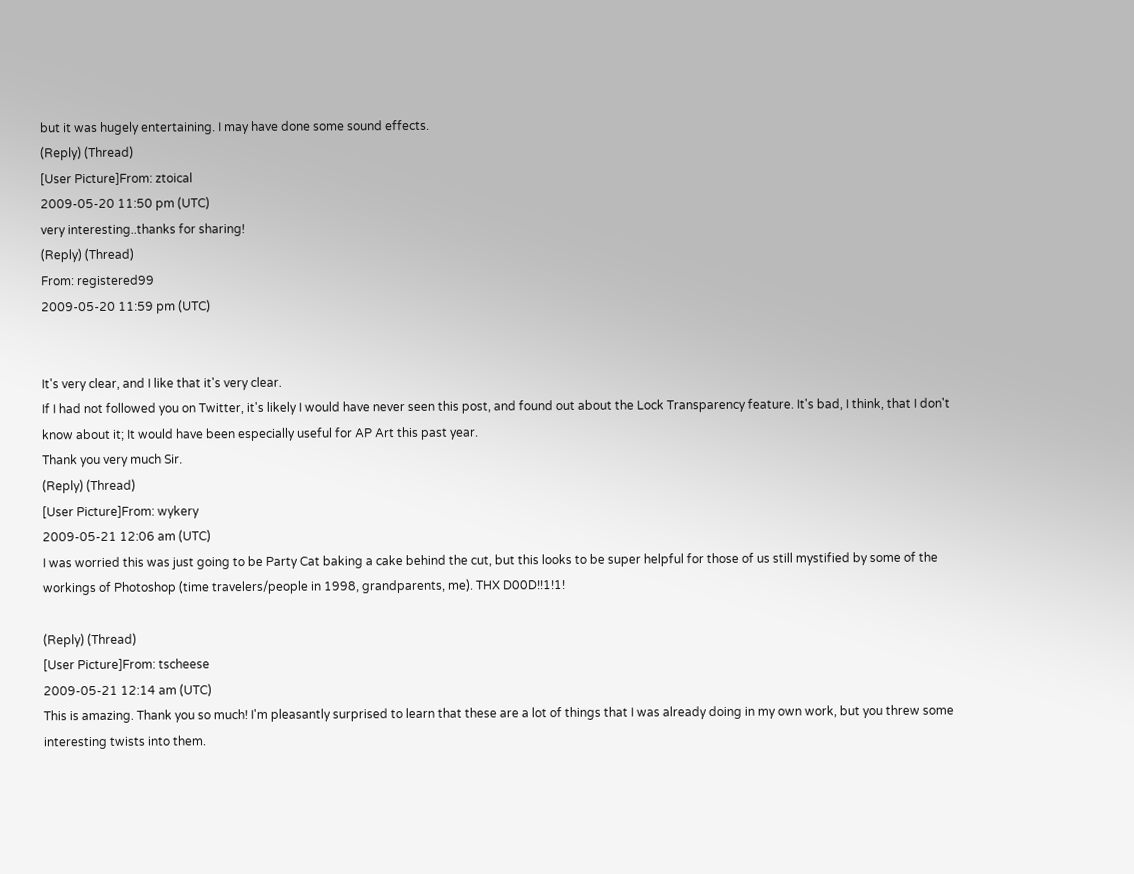but it was hugely entertaining. I may have done some sound effects.
(Reply) (Thread)
[User Picture]From: ztoical
2009-05-20 11:50 pm (UTC)
very interesting..thanks for sharing!
(Reply) (Thread)
From: registered99
2009-05-20 11:59 pm (UTC)


It's very clear, and I like that it's very clear.
If I had not followed you on Twitter, it's likely I would have never seen this post, and found out about the Lock Transparency feature. It's bad, I think, that I don't know about it; It would have been especially useful for AP Art this past year.
Thank you very much Sir.
(Reply) (Thread)
[User Picture]From: wykery
2009-05-21 12:06 am (UTC)
I was worried this was just going to be Party Cat baking a cake behind the cut, but this looks to be super helpful for those of us still mystified by some of the workings of Photoshop (time travelers/people in 1998, grandparents, me). THX D00D!!1!1!

(Reply) (Thread)
[User Picture]From: tscheese
2009-05-21 12:14 am (UTC)
This is amazing. Thank you so much! I'm pleasantly surprised to learn that these are a lot of things that I was already doing in my own work, but you threw some interesting twists into them.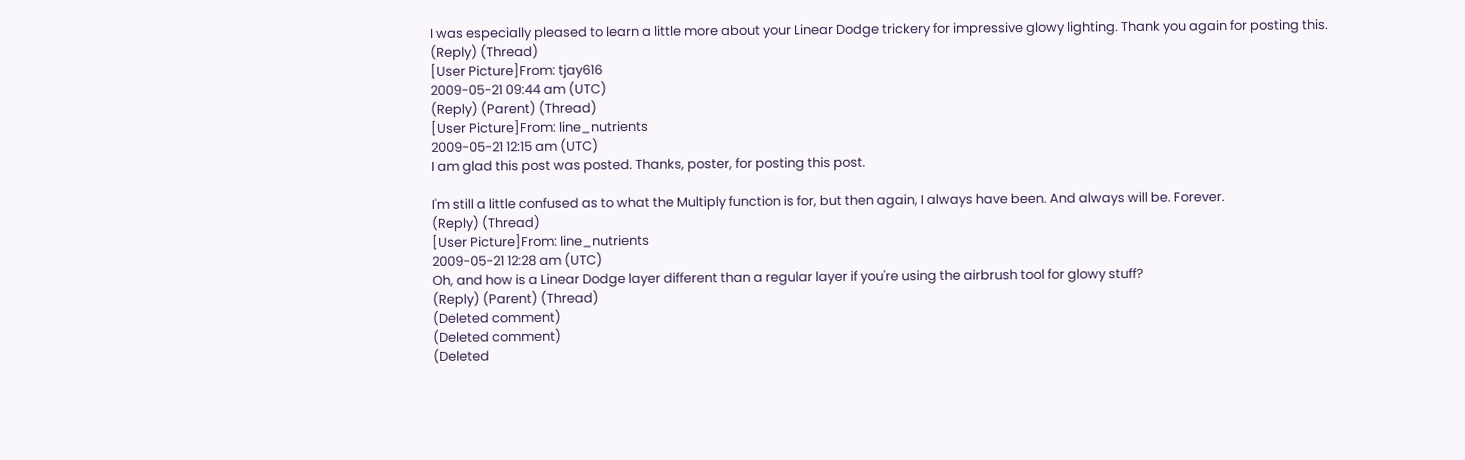I was especially pleased to learn a little more about your Linear Dodge trickery for impressive glowy lighting. Thank you again for posting this.
(Reply) (Thread)
[User Picture]From: tjay616
2009-05-21 09:44 am (UTC)
(Reply) (Parent) (Thread)
[User Picture]From: line_nutrients
2009-05-21 12:15 am (UTC)
I am glad this post was posted. Thanks, poster, for posting this post.

I'm still a little confused as to what the Multiply function is for, but then again, I always have been. And always will be. Forever.
(Reply) (Thread)
[User Picture]From: line_nutrients
2009-05-21 12:28 am (UTC)
Oh, and how is a Linear Dodge layer different than a regular layer if you're using the airbrush tool for glowy stuff?
(Reply) (Parent) (Thread)
(Deleted comment)
(Deleted comment)
(Deleted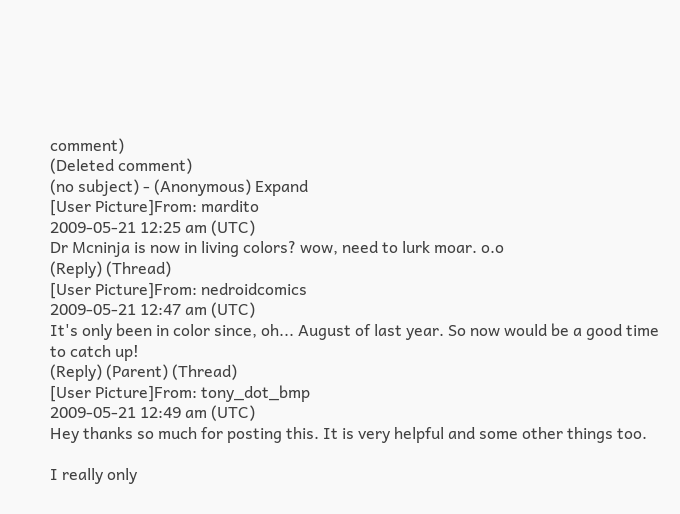comment)
(Deleted comment)
(no subject) - (Anonymous) Expand
[User Picture]From: mardito
2009-05-21 12:25 am (UTC)
Dr Mcninja is now in living colors? wow, need to lurk moar. o.o
(Reply) (Thread)
[User Picture]From: nedroidcomics
2009-05-21 12:47 am (UTC)
It's only been in color since, oh... August of last year. So now would be a good time to catch up!
(Reply) (Parent) (Thread)
[User Picture]From: tony_dot_bmp
2009-05-21 12:49 am (UTC)
Hey thanks so much for posting this. It is very helpful and some other things too.

I really only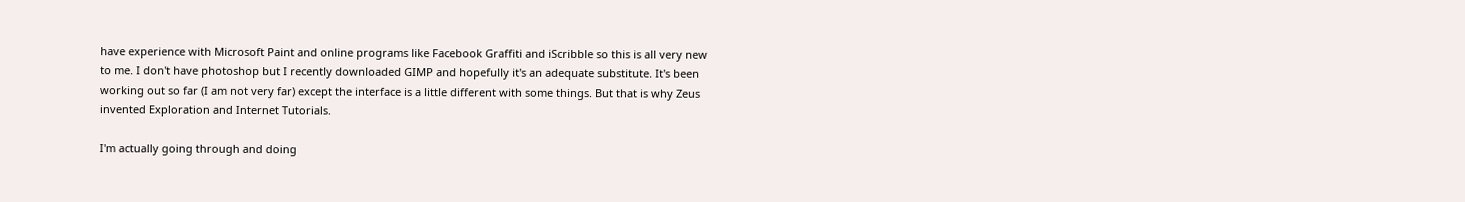have experience with Microsoft Paint and online programs like Facebook Graffiti and iScribble so this is all very new to me. I don't have photoshop but I recently downloaded GIMP and hopefully it's an adequate substitute. It's been working out so far (I am not very far) except the interface is a little different with some things. But that is why Zeus invented Exploration and Internet Tutorials.

I'm actually going through and doing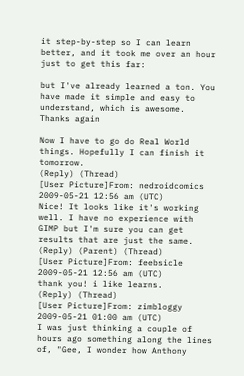it step-by-step so I can learn better, and it took me over an hour just to get this far:

but I've already learned a ton. You have made it simple and easy to understand, which is awesome. Thanks again

Now I have to go do Real World things. Hopefully I can finish it tomorrow.
(Reply) (Thread)
[User Picture]From: nedroidcomics
2009-05-21 12:56 am (UTC)
Nice! It looks like it's working well. I have no experience with GIMP but I'm sure you can get results that are just the same.
(Reply) (Parent) (Thread)
[User Picture]From: feebsicle
2009-05-21 12:56 am (UTC)
thank you! i like learns.
(Reply) (Thread)
[User Picture]From: zimbloggy
2009-05-21 01:00 am (UTC)
I was just thinking a couple of hours ago something along the lines of, "Gee, I wonder how Anthony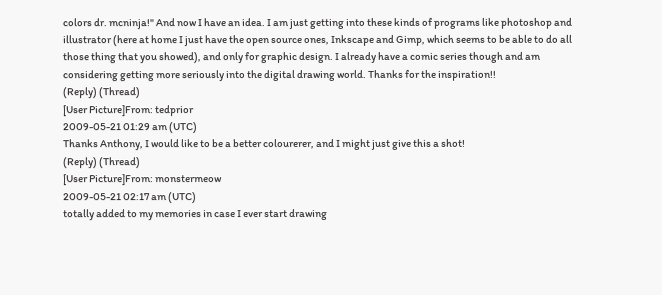colors dr. mcninja!" And now I have an idea. I am just getting into these kinds of programs like photoshop and illustrator (here at home I just have the open source ones, Inkscape and Gimp, which seems to be able to do all those thing that you showed), and only for graphic design. I already have a comic series though and am considering getting more seriously into the digital drawing world. Thanks for the inspiration!!
(Reply) (Thread)
[User Picture]From: tedprior
2009-05-21 01:29 am (UTC)
Thanks Anthony, I would like to be a better colourerer, and I might just give this a shot!
(Reply) (Thread)
[User Picture]From: monstermeow
2009-05-21 02:17 am (UTC)
totally added to my memories in case I ever start drawing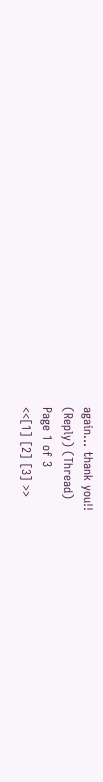again... thank you!!
(Reply) (Thread)
Page 1 of 3
<<[1] [2] [3] >>